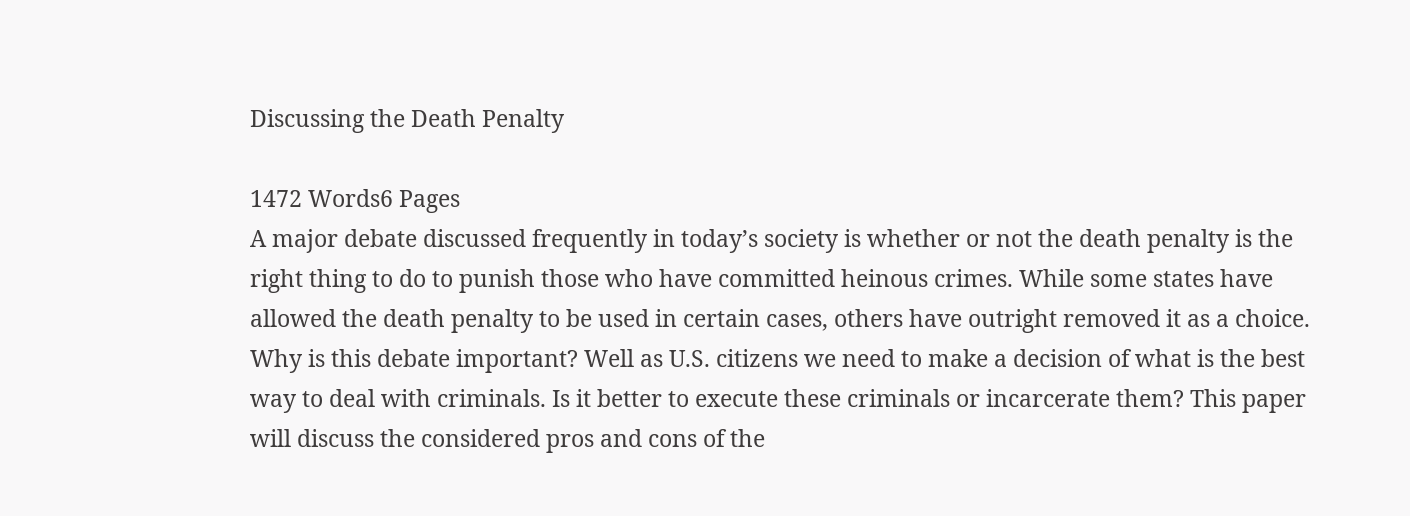Discussing the Death Penalty

1472 Words6 Pages
A major debate discussed frequently in today’s society is whether or not the death penalty is the right thing to do to punish those who have committed heinous crimes. While some states have allowed the death penalty to be used in certain cases, others have outright removed it as a choice. Why is this debate important? Well as U.S. citizens we need to make a decision of what is the best way to deal with criminals. Is it better to execute these criminals or incarcerate them? This paper will discuss the considered pros and cons of the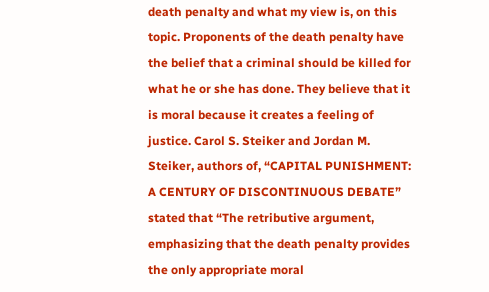death penalty and what my view is, on this topic. Proponents of the death penalty have the belief that a criminal should be killed for what he or she has done. They believe that it is moral because it creates a feeling of justice. Carol S. Steiker and Jordan M. Steiker, authors of, “CAPITAL PUNISHMENT: A CENTURY OF DISCONTINUOUS DEBATE” stated that “The retributive argument, emphasizing that the death penalty provides the only appropriate moral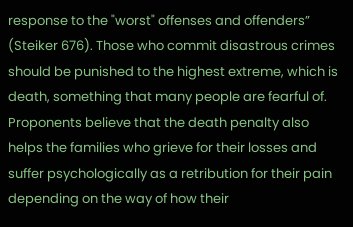response to the "worst" offenses and offenders” (Steiker 676). Those who commit disastrous crimes should be punished to the highest extreme, which is death, something that many people are fearful of. Proponents believe that the death penalty also helps the families who grieve for their losses and suffer psychologically as a retribution for their pain depending on the way of how their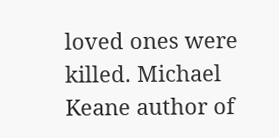loved ones were killed. Michael Keane author of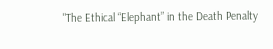"The Ethical “Elephant” in the Death Penalty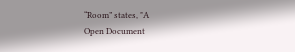“Room” states, "A
Open Document